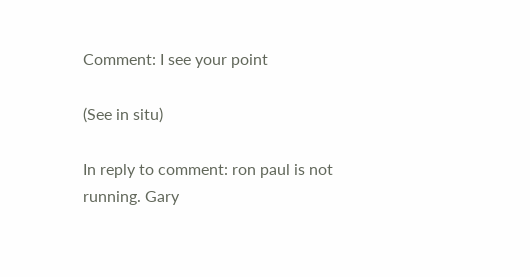Comment: I see your point

(See in situ)

In reply to comment: ron paul is not running. Gary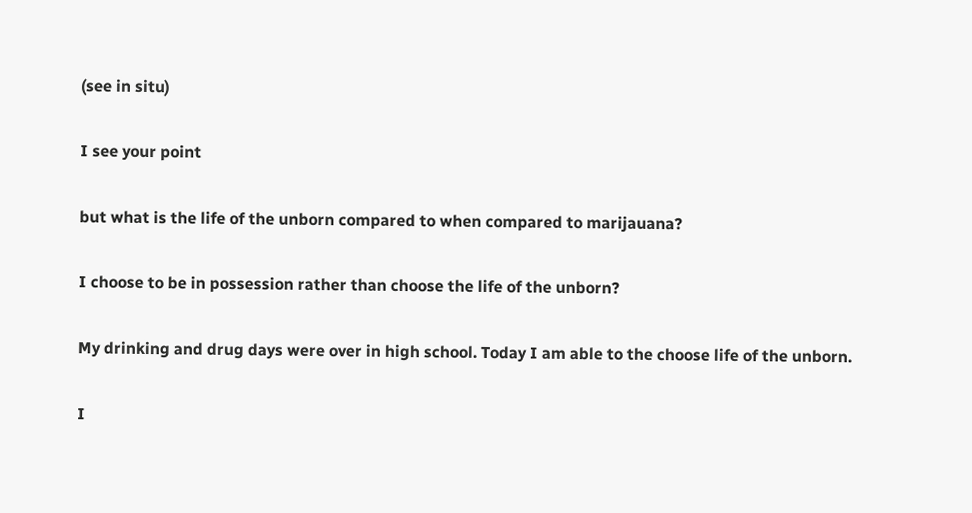(see in situ)

I see your point

but what is the life of the unborn compared to when compared to marijauana?

I choose to be in possession rather than choose the life of the unborn?

My drinking and drug days were over in high school. Today I am able to the choose life of the unborn.

I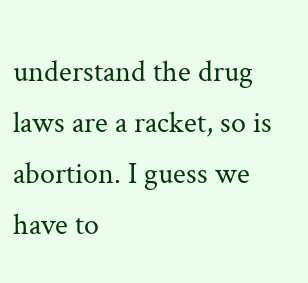understand the drug laws are a racket, so is abortion. I guess we have to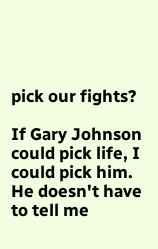pick our fights?

If Gary Johnson could pick life, I could pick him. He doesn't have to tell me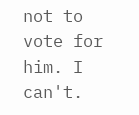not to vote for him. I can't.